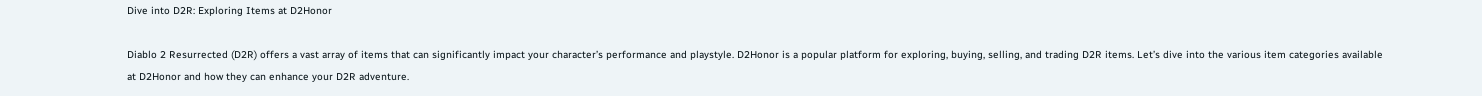Dive into D2R: Exploring Items at D2Honor

Diablo 2 Resurrected (D2R) offers a vast array of items that can significantly impact your character’s performance and playstyle. D2Honor is a popular platform for exploring, buying, selling, and trading D2R items. Let’s dive into the various item categories available at D2Honor and how they can enhance your D2R adventure.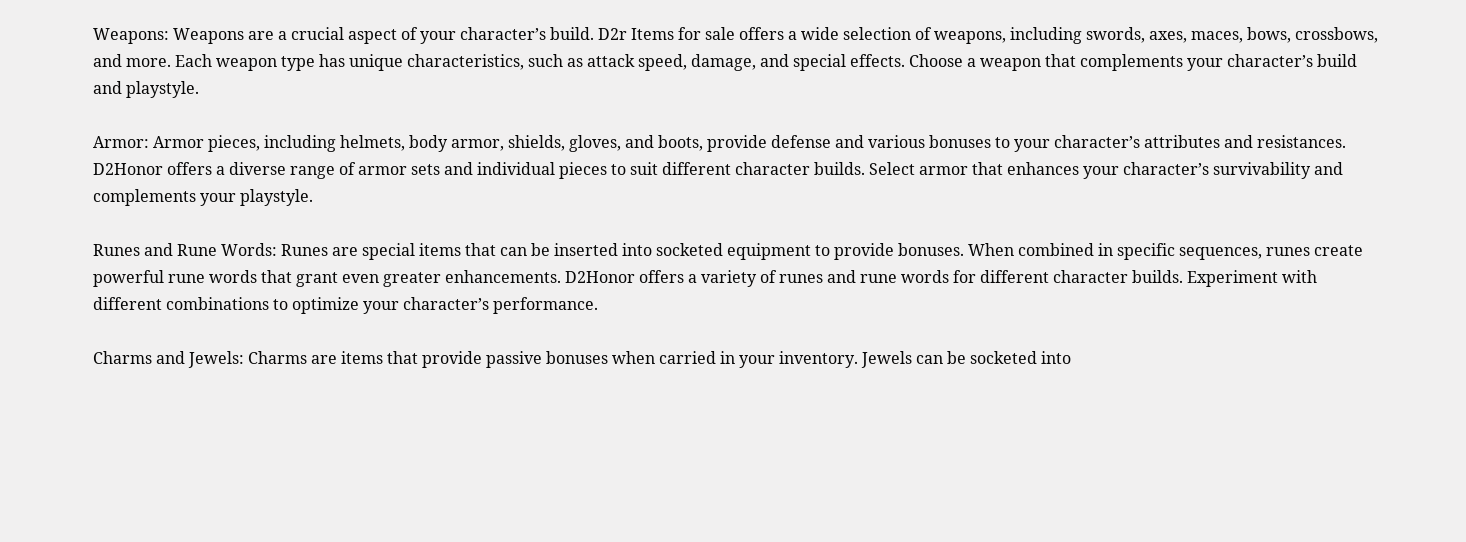Weapons: Weapons are a crucial aspect of your character’s build. D2r Items for sale offers a wide selection of weapons, including swords, axes, maces, bows, crossbows, and more. Each weapon type has unique characteristics, such as attack speed, damage, and special effects. Choose a weapon that complements your character’s build and playstyle.

Armor: Armor pieces, including helmets, body armor, shields, gloves, and boots, provide defense and various bonuses to your character’s attributes and resistances. D2Honor offers a diverse range of armor sets and individual pieces to suit different character builds. Select armor that enhances your character’s survivability and complements your playstyle.

Runes and Rune Words: Runes are special items that can be inserted into socketed equipment to provide bonuses. When combined in specific sequences, runes create powerful rune words that grant even greater enhancements. D2Honor offers a variety of runes and rune words for different character builds. Experiment with different combinations to optimize your character’s performance.

Charms and Jewels: Charms are items that provide passive bonuses when carried in your inventory. Jewels can be socketed into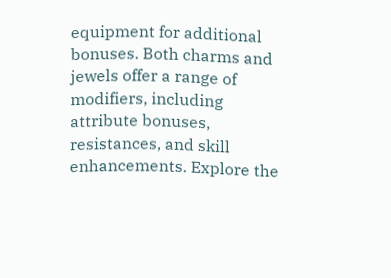equipment for additional bonuses. Both charms and jewels offer a range of modifiers, including attribute bonuses, resistances, and skill enhancements. Explore the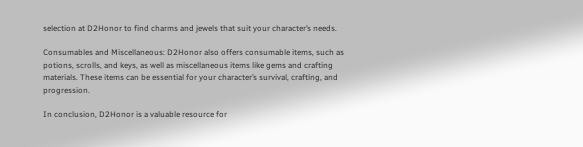selection at D2Honor to find charms and jewels that suit your character’s needs.

Consumables and Miscellaneous: D2Honor also offers consumable items, such as potions, scrolls, and keys, as well as miscellaneous items like gems and crafting materials. These items can be essential for your character’s survival, crafting, and progression.

In conclusion, D2Honor is a valuable resource for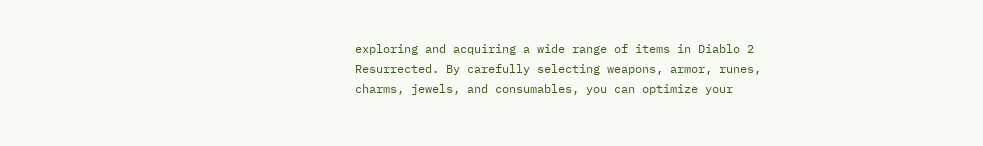exploring and acquiring a wide range of items in Diablo 2 Resurrected. By carefully selecting weapons, armor, runes, charms, jewels, and consumables, you can optimize your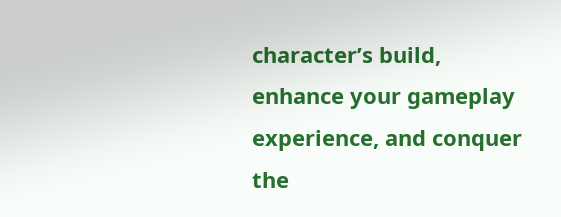character’s build, enhance your gameplay experience, and conquer the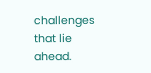challenges that lie ahead.